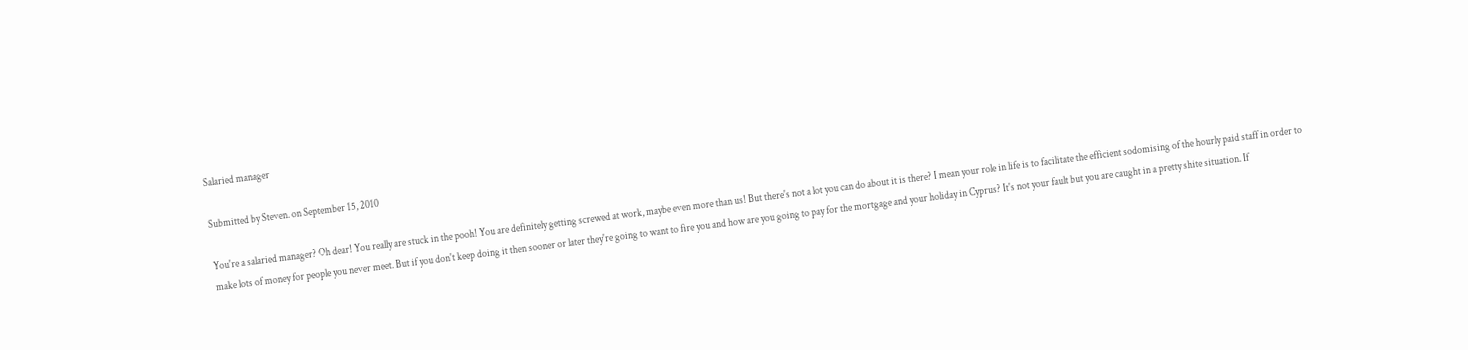Salaried manager

Submitted by Steven. on September 15, 2010

You're a salaried manager? Oh dear! You really are stuck in the pooh! You are definitely getting screwed at work, maybe even more than us! But there's not a lot you can do about it is there? I mean your role in life is to facilitate the efficient sodomising of the hourly paid staff in order to make lots of money for people you never meet. But if you don't keep doing it then sooner or later they're going to want to fire you and how are you going to pay for the mortgage and your holiday in Cyprus? It's not your fault but you are caught in a pretty shite situation. If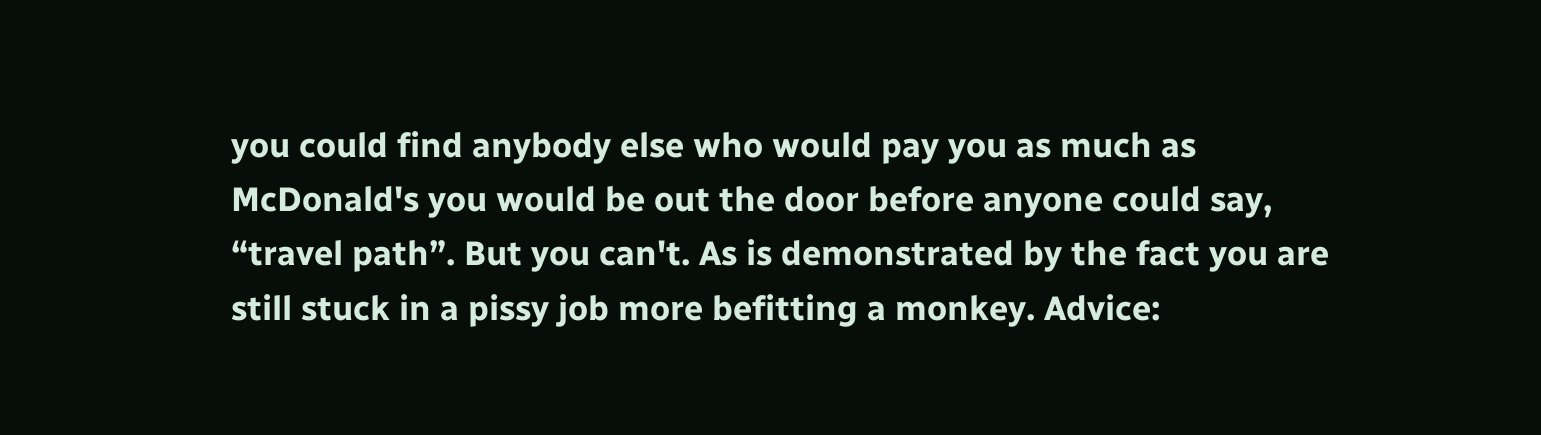you could find anybody else who would pay you as much as McDonald's you would be out the door before anyone could say, “travel path”. But you can't. As is demonstrated by the fact you are still stuck in a pissy job more befitting a monkey. Advice: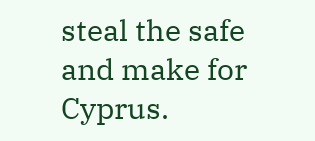steal the safe and make for Cyprus.